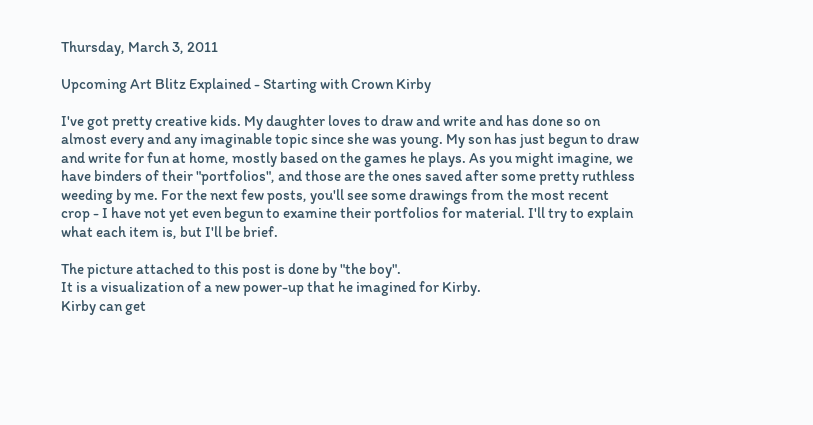Thursday, March 3, 2011

Upcoming Art Blitz Explained - Starting with Crown Kirby

I've got pretty creative kids. My daughter loves to draw and write and has done so on almost every and any imaginable topic since she was young. My son has just begun to draw and write for fun at home, mostly based on the games he plays. As you might imagine, we have binders of their "portfolios", and those are the ones saved after some pretty ruthless weeding by me. For the next few posts, you'll see some drawings from the most recent crop - I have not yet even begun to examine their portfolios for material. I'll try to explain what each item is, but I'll be brief.

The picture attached to this post is done by "the boy".
It is a visualization of a new power-up that he imagined for Kirby.
Kirby can get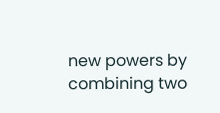new powers by combining two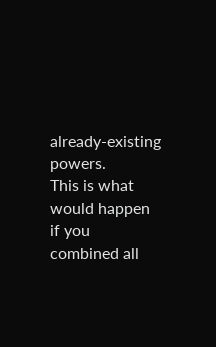already-existing powers.
This is what would happen if you combined all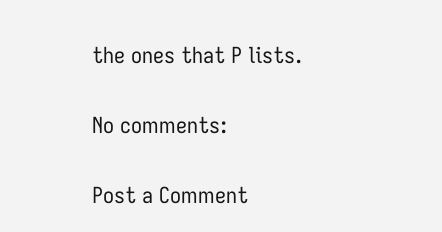the ones that P lists.

No comments:

Post a Comment